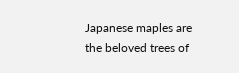Japanese maples are the beloved trees of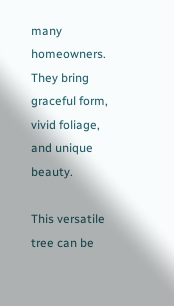many homeowners. They bring graceful form, vivid foliage, and unique beauty.

This versatile tree can be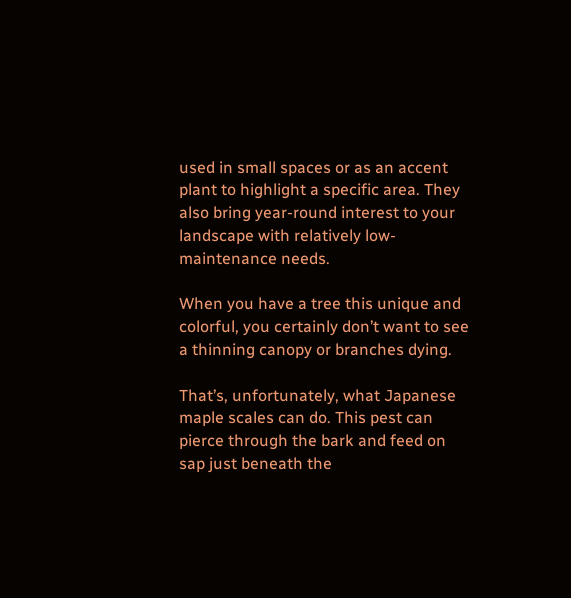used in small spaces or as an accent plant to highlight a specific area. They also bring year-round interest to your landscape with relatively low-maintenance needs.

When you have a tree this unique and colorful, you certainly don’t want to see a thinning canopy or branches dying.

That’s, unfortunately, what Japanese maple scales can do. This pest can pierce through the bark and feed on sap just beneath the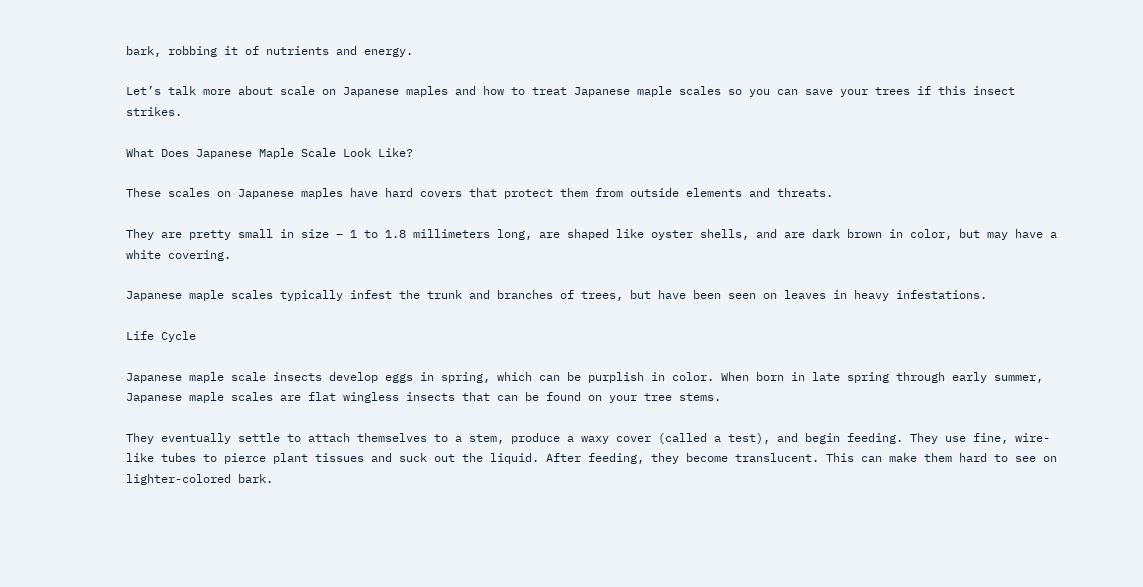bark, robbing it of nutrients and energy.

Let’s talk more about scale on Japanese maples and how to treat Japanese maple scales so you can save your trees if this insect strikes.

What Does Japanese Maple Scale Look Like?

These scales on Japanese maples have hard covers that protect them from outside elements and threats.

They are pretty small in size – 1 to 1.8 millimeters long, are shaped like oyster shells, and are dark brown in color, but may have a white covering.

Japanese maple scales typically infest the trunk and branches of trees, but have been seen on leaves in heavy infestations.

Life Cycle

Japanese maple scale insects develop eggs in spring, which can be purplish in color. When born in late spring through early summer, Japanese maple scales are flat wingless insects that can be found on your tree stems.

They eventually settle to attach themselves to a stem, produce a waxy cover (called a test), and begin feeding. They use fine, wire-like tubes to pierce plant tissues and suck out the liquid. After feeding, they become translucent. This can make them hard to see on lighter-colored bark.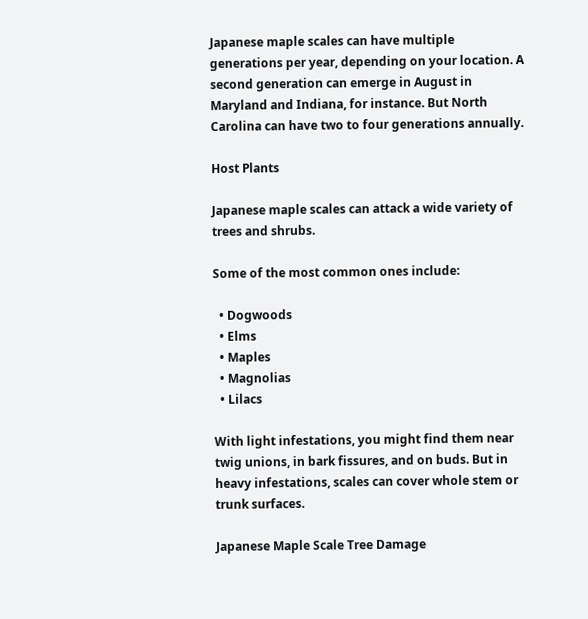Japanese maple scales can have multiple generations per year, depending on your location. A second generation can emerge in August in Maryland and Indiana, for instance. But North Carolina can have two to four generations annually.

Host Plants

Japanese maple scales can attack a wide variety of trees and shrubs.

Some of the most common ones include:

  • Dogwoods
  • Elms
  • Maples
  • Magnolias
  • Lilacs

With light infestations, you might find them near twig unions, in bark fissures, and on buds. But in heavy infestations, scales can cover whole stem or trunk surfaces.

Japanese Maple Scale Tree Damage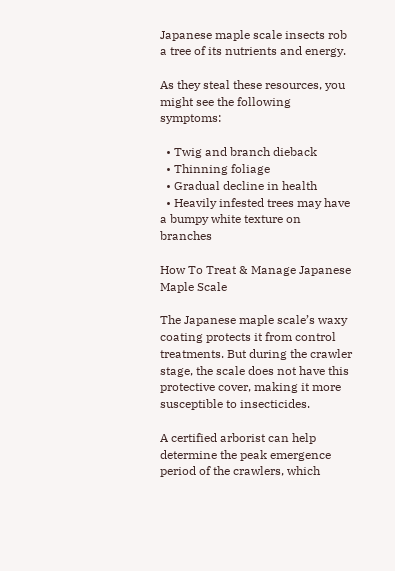Japanese maple scale insects rob a tree of its nutrients and energy.

As they steal these resources, you might see the following symptoms:

  • Twig and branch dieback
  • Thinning foliage
  • Gradual decline in health
  • Heavily infested trees may have a bumpy white texture on branches

How To Treat & Manage Japanese Maple Scale

The Japanese maple scale’s waxy coating protects it from control treatments. But during the crawler stage, the scale does not have this protective cover, making it more susceptible to insecticides.

A certified arborist can help determine the peak emergence period of the crawlers, which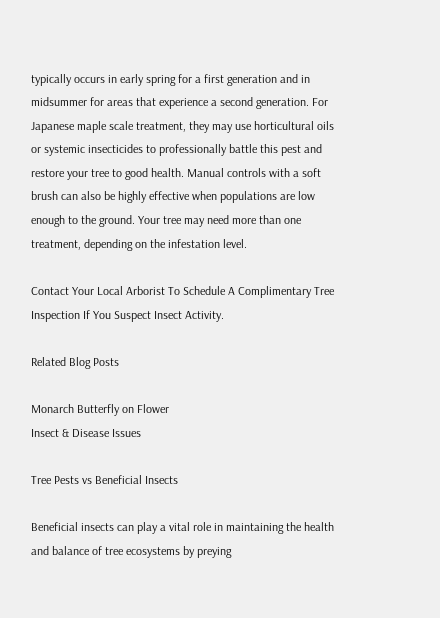typically occurs in early spring for a first generation and in midsummer for areas that experience a second generation. For Japanese maple scale treatment, they may use horticultural oils or systemic insecticides to professionally battle this pest and restore your tree to good health. Manual controls with a soft brush can also be highly effective when populations are low enough to the ground. Your tree may need more than one treatment, depending on the infestation level.

Contact Your Local Arborist To Schedule A Complimentary Tree Inspection If You Suspect Insect Activity.

Related Blog Posts

Monarch Butterfly on Flower
Insect & Disease Issues

Tree Pests vs Beneficial Insects

Beneficial insects can play a vital role in maintaining the health and balance of tree ecosystems by preying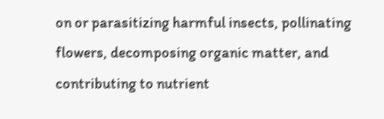on or parasitizing harmful insects, pollinating flowers, decomposing organic matter, and contributing to nutrient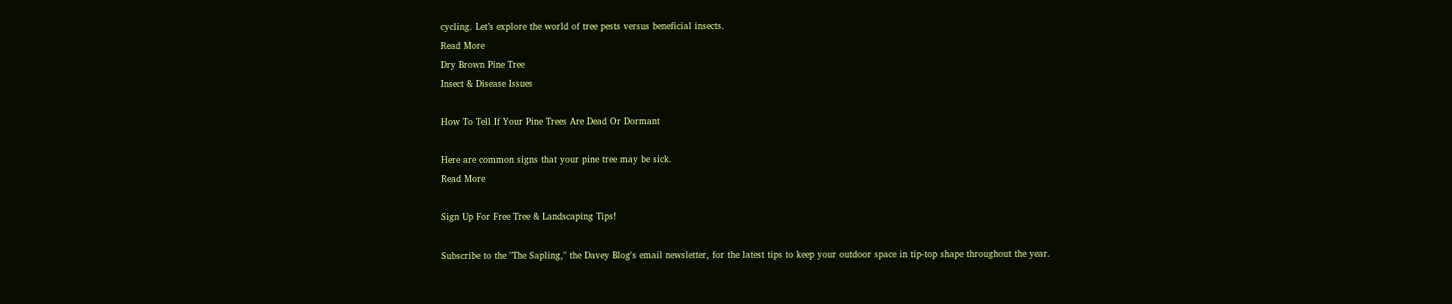cycling. Let’s explore the world of tree pests versus beneficial insects.
Read More
Dry Brown Pine Tree
Insect & Disease Issues

How To Tell If Your Pine Trees Are Dead Or Dormant

Here are common signs that your pine tree may be sick.
Read More

Sign Up For Free Tree & Landscaping Tips!

Subscribe to the "The Sapling," the Davey Blog's email newsletter, for the latest tips to keep your outdoor space in tip-top shape throughout the year.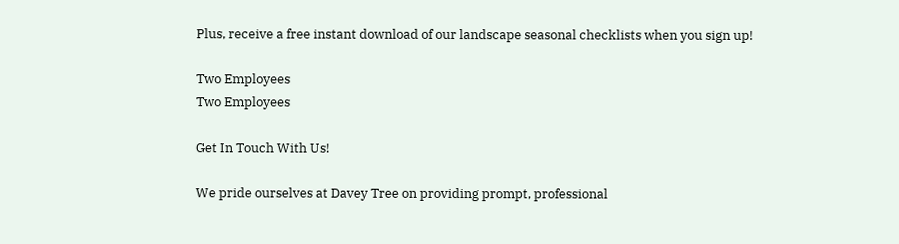Plus, receive a free instant download of our landscape seasonal checklists when you sign up!

Two Employees
Two Employees

Get In Touch With Us!

We pride ourselves at Davey Tree on providing prompt, professional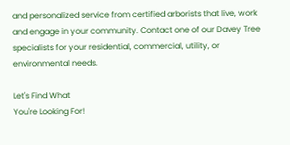and personalized service from certified arborists that live, work and engage in your community. Contact one of our Davey Tree specialists for your residential, commercial, utility, or environmental needs.

Let's Find What
You're Looking For!